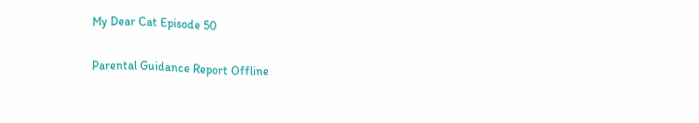My Dear Cat Episode 50

Parental Guidance Report Offline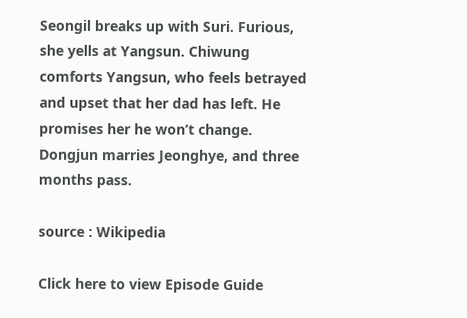Seongil breaks up with Suri. Furious, she yells at Yangsun. Chiwung comforts Yangsun, who feels betrayed and upset that her dad has left. He promises her he won’t change. Dongjun marries Jeonghye, and three months pass.

source : Wikipedia

Click here to view Episode Guide